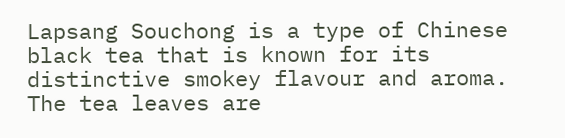Lapsang Souchong is a type of Chinese black tea that is known for its distinctive smokey flavour and aroma. The tea leaves are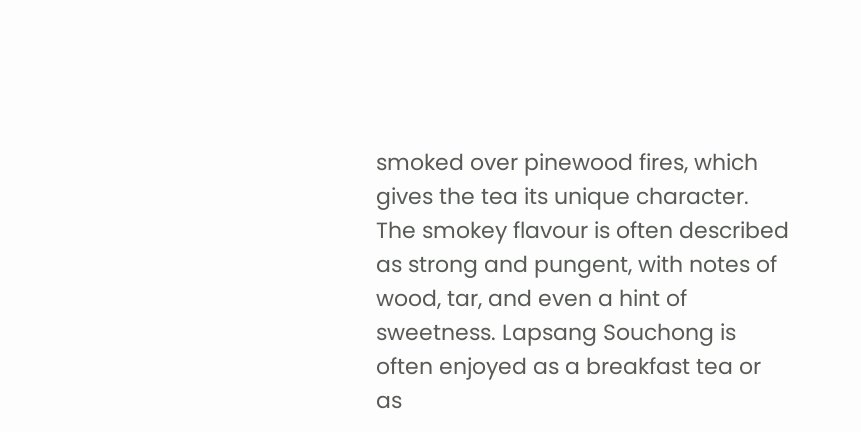smoked over pinewood fires, which gives the tea its unique character. The smokey flavour is often described as strong and pungent, with notes of wood, tar, and even a hint of sweetness. Lapsang Souchong is often enjoyed as a breakfast tea or as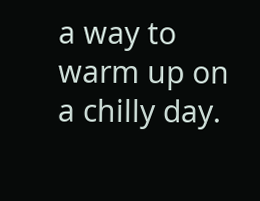a way to warm up on a chilly day.